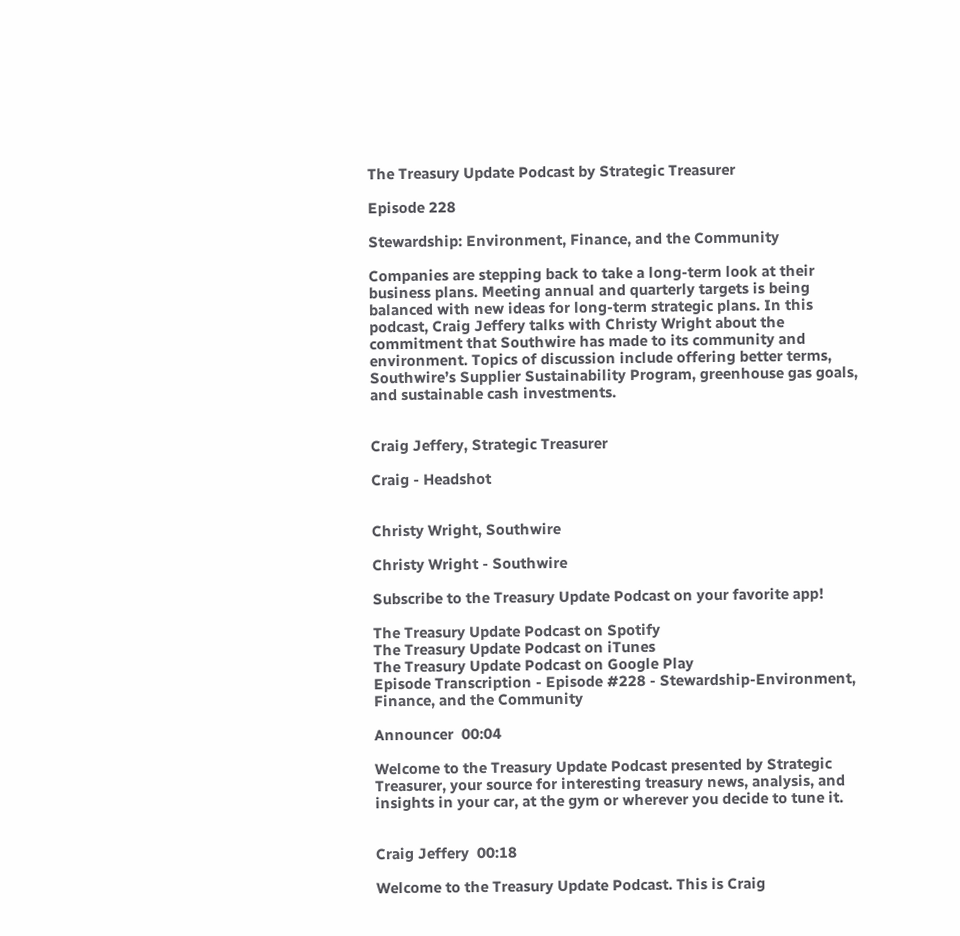The Treasury Update Podcast by Strategic Treasurer

Episode 228

Stewardship: Environment, Finance, and the Community

Companies are stepping back to take a long-term look at their business plans. Meeting annual and quarterly targets is being balanced with new ideas for long-term strategic plans. In this podcast, Craig Jeffery talks with Christy Wright about the commitment that Southwire has made to its community and environment. Topics of discussion include offering better terms, Southwire’s Supplier Sustainability Program, greenhouse gas goals, and sustainable cash investments.


Craig Jeffery, Strategic Treasurer

Craig - Headshot


Christy Wright, Southwire

Christy Wright - Southwire

Subscribe to the Treasury Update Podcast on your favorite app!

The Treasury Update Podcast on Spotify
The Treasury Update Podcast on iTunes
The Treasury Update Podcast on Google Play
Episode Transcription - Episode #228 - Stewardship-Environment, Finance, and the Community

Announcer  00:04

Welcome to the Treasury Update Podcast presented by Strategic Treasurer, your source for interesting treasury news, analysis, and insights in your car, at the gym or wherever you decide to tune it.


Craig Jeffery  00:18

Welcome to the Treasury Update Podcast. This is Craig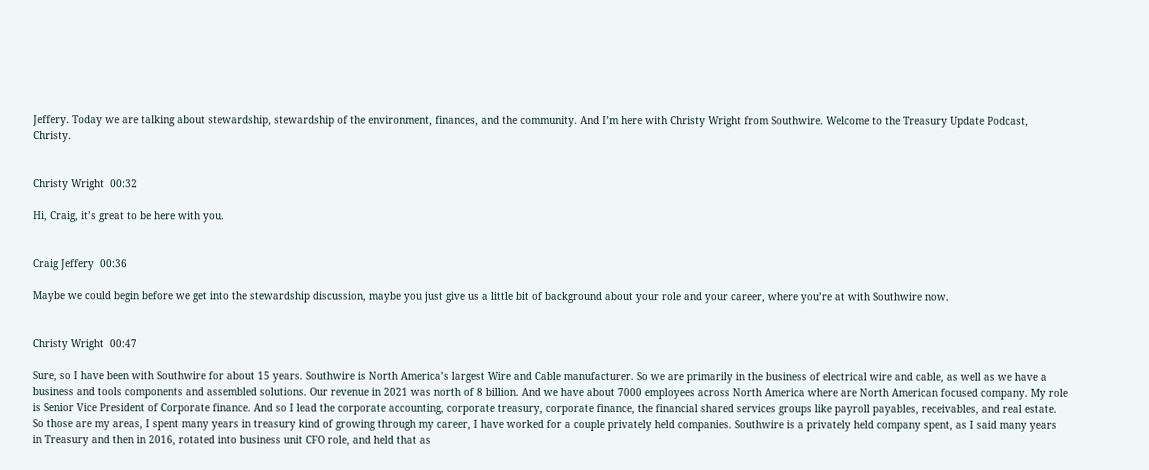Jeffery. Today we are talking about stewardship, stewardship of the environment, finances, and the community. And I’m here with Christy Wright from Southwire. Welcome to the Treasury Update Podcast, Christy.


Christy Wright  00:32

Hi, Craig, it’s great to be here with you.


Craig Jeffery  00:36

Maybe we could begin before we get into the stewardship discussion, maybe you just give us a little bit of background about your role and your career, where you’re at with Southwire now.


Christy Wright  00:47

Sure, so I have been with Southwire for about 15 years. Southwire is North America’s largest Wire and Cable manufacturer. So we are primarily in the business of electrical wire and cable, as well as we have a business and tools components and assembled solutions. Our revenue in 2021 was north of 8 billion. And we have about 7000 employees across North America where are North American focused company. My role is Senior Vice President of Corporate finance. And so I lead the corporate accounting, corporate treasury, corporate finance, the financial shared services groups like payroll payables, receivables, and real estate. So those are my areas, I spent many years in treasury kind of growing through my career, I have worked for a couple privately held companies. Southwire is a privately held company spent, as I said many years in Treasury and then in 2016, rotated into business unit CFO role, and held that as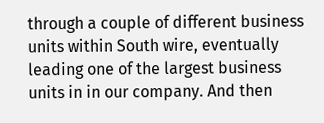through a couple of different business units within South wire, eventually leading one of the largest business units in in our company. And then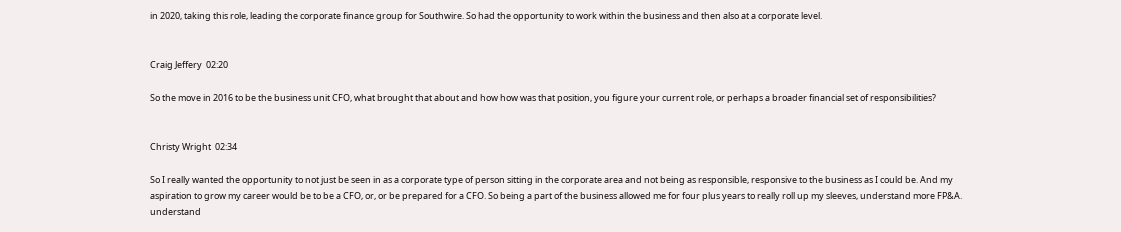in 2020, taking this role, leading the corporate finance group for Southwire. So had the opportunity to work within the business and then also at a corporate level.


Craig Jeffery  02:20

So the move in 2016 to be the business unit CFO, what brought that about and how how was that position, you figure your current role, or perhaps a broader financial set of responsibilities?


Christy Wright  02:34

So I really wanted the opportunity to not just be seen in as a corporate type of person sitting in the corporate area and not being as responsible, responsive to the business as I could be. And my aspiration to grow my career would be to be a CFO, or, or be prepared for a CFO. So being a part of the business allowed me for four plus years to really roll up my sleeves, understand more FP&A. understand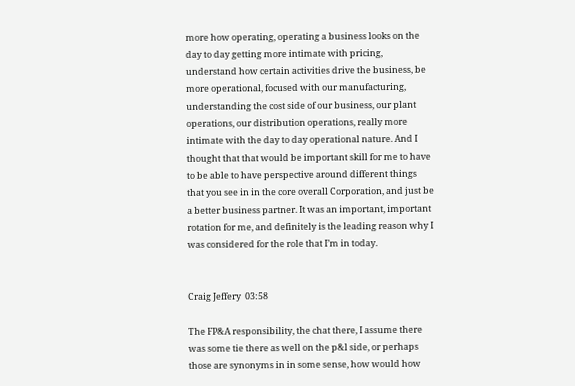more how operating, operating a business looks on the day to day getting more intimate with pricing, understand how certain activities drive the business, be more operational, focused with our manufacturing, understanding the cost side of our business, our plant operations, our distribution operations, really more intimate with the day to day operational nature. And I thought that that would be important skill for me to have to be able to have perspective around different things that you see in in the core overall Corporation, and just be a better business partner. It was an important, important rotation for me, and definitely is the leading reason why I was considered for the role that I’m in today.


Craig Jeffery  03:58

The FP&A responsibility, the chat there, I assume there was some tie there as well on the p&l side, or perhaps those are synonyms in in some sense, how would how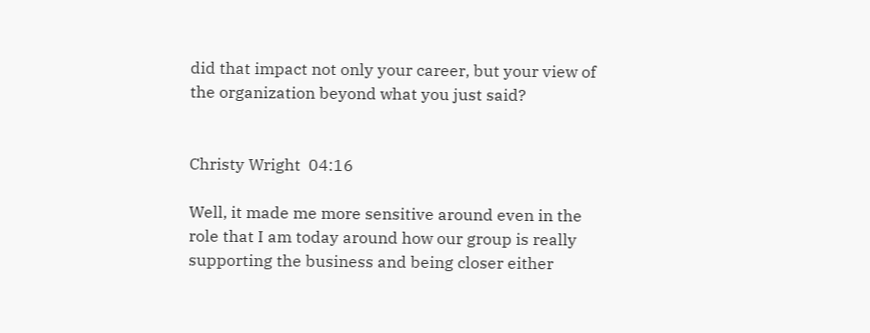did that impact not only your career, but your view of the organization beyond what you just said?


Christy Wright  04:16

Well, it made me more sensitive around even in the role that I am today around how our group is really supporting the business and being closer either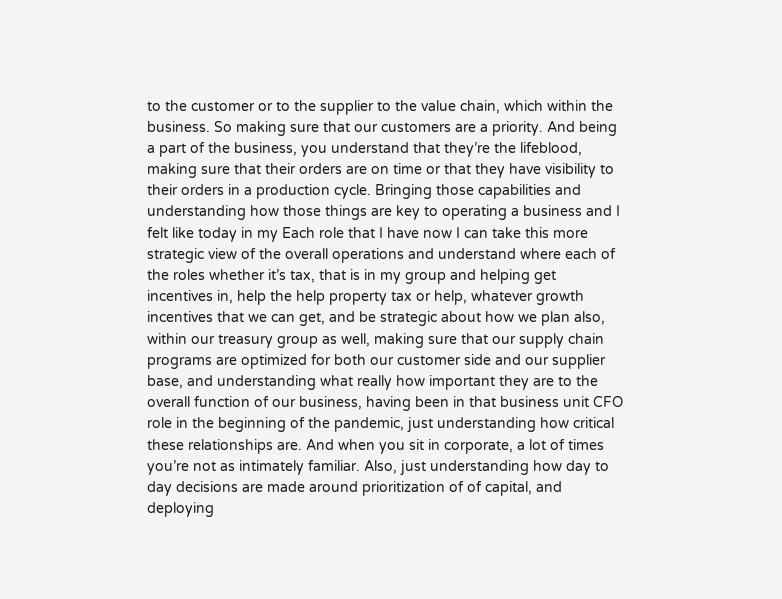to the customer or to the supplier to the value chain, which within the business. So making sure that our customers are a priority. And being a part of the business, you understand that they’re the lifeblood, making sure that their orders are on time or that they have visibility to their orders in a production cycle. Bringing those capabilities and understanding how those things are key to operating a business and I felt like today in my Each role that I have now I can take this more strategic view of the overall operations and understand where each of the roles whether it’s tax, that is in my group and helping get incentives in, help the help property tax or help, whatever growth incentives that we can get, and be strategic about how we plan also, within our treasury group as well, making sure that our supply chain programs are optimized for both our customer side and our supplier base, and understanding what really how important they are to the overall function of our business, having been in that business unit CFO role in the beginning of the pandemic, just understanding how critical these relationships are. And when you sit in corporate, a lot of times you’re not as intimately familiar. Also, just understanding how day to day decisions are made around prioritization of of capital, and deploying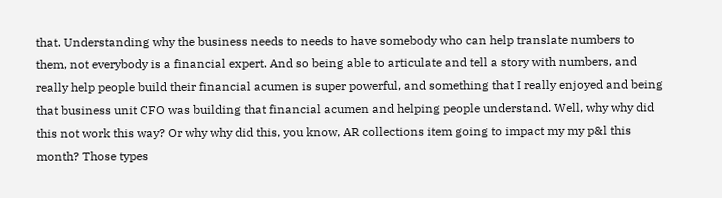that. Understanding why the business needs to needs to have somebody who can help translate numbers to them, not everybody is a financial expert. And so being able to articulate and tell a story with numbers, and really help people build their financial acumen is super powerful, and something that I really enjoyed and being that business unit CFO was building that financial acumen and helping people understand. Well, why why did this not work this way? Or why why did this, you know, AR collections item going to impact my my p&l this month? Those types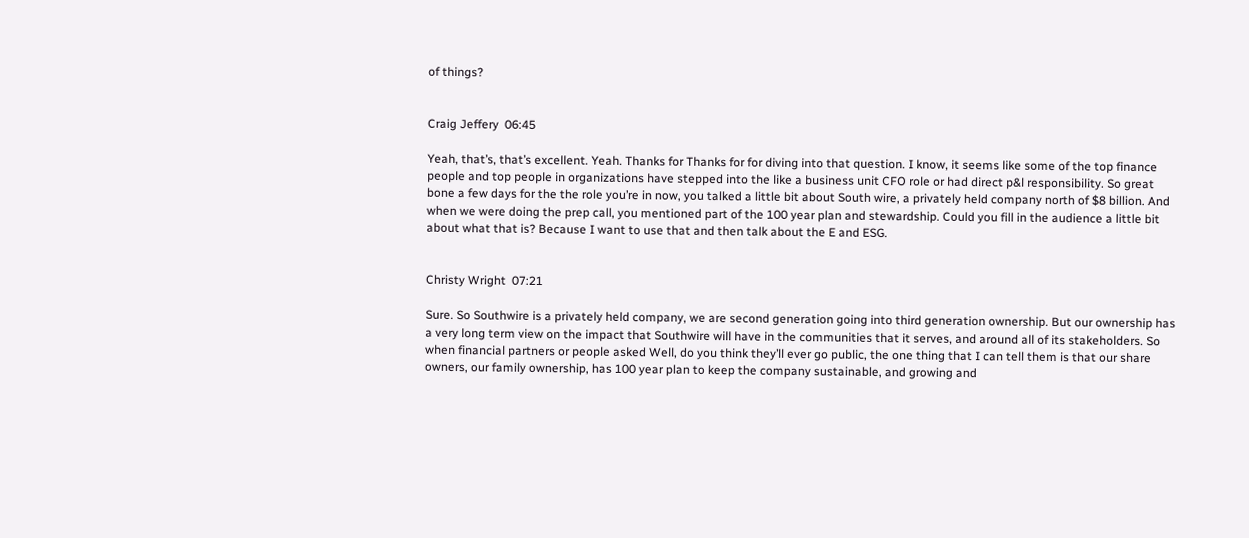of things?


Craig Jeffery  06:45

Yeah, that’s, that’s excellent. Yeah. Thanks for Thanks for for diving into that question. I know, it seems like some of the top finance people and top people in organizations have stepped into the like a business unit CFO role or had direct p&l responsibility. So great bone a few days for the the role you’re in now, you talked a little bit about South wire, a privately held company north of $8 billion. And when we were doing the prep call, you mentioned part of the 100 year plan and stewardship. Could you fill in the audience a little bit about what that is? Because I want to use that and then talk about the E and ESG.


Christy Wright  07:21

Sure. So Southwire is a privately held company, we are second generation going into third generation ownership. But our ownership has a very long term view on the impact that Southwire will have in the communities that it serves, and around all of its stakeholders. So when financial partners or people asked Well, do you think they’ll ever go public, the one thing that I can tell them is that our share owners, our family ownership, has 100 year plan to keep the company sustainable, and growing and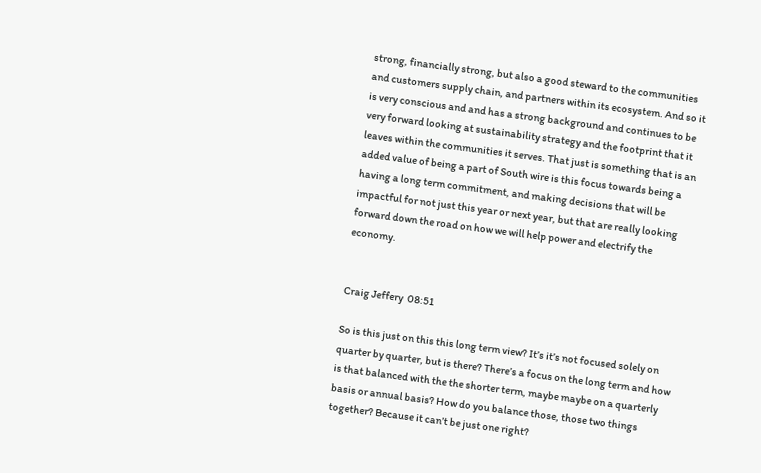strong, financially strong, but also a good steward to the communities and customers supply chain, and partners within its ecosystem. And so it is very conscious and and has a strong background and continues to be very forward looking at sustainability strategy and the footprint that it leaves within the communities it serves. That just is something that is an added value of being a part of South wire is this focus towards being a having a long term commitment, and making decisions that will be impactful for not just this year or next year, but that are really looking forward down the road on how we will help power and electrify the economy.


Craig Jeffery  08:51

So is this just on this this long term view? It’s it’s not focused solely on quarter by quarter, but is there? There’s a focus on the long term and how is that balanced with the the shorter term, maybe maybe on a quarterly basis or annual basis? How do you balance those, those two things together? Because it can’t be just one right?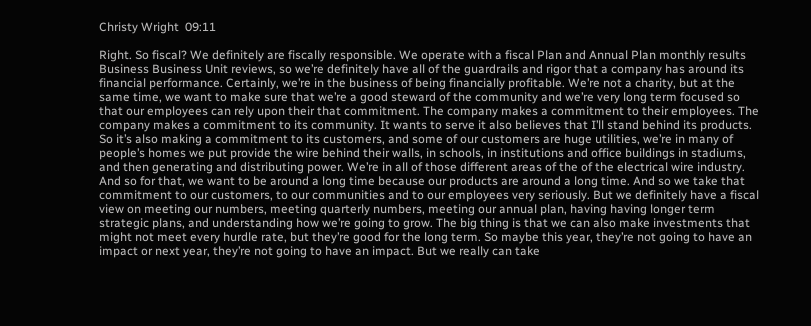Christy Wright  09:11

Right. So fiscal? We definitely are fiscally responsible. We operate with a fiscal Plan and Annual Plan monthly results Business Business Unit reviews, so we’re definitely have all of the guardrails and rigor that a company has around its financial performance. Certainly, we’re in the business of being financially profitable. We’re not a charity, but at the same time, we want to make sure that we’re a good steward of the community and we’re very long term focused so that our employees can rely upon their that commitment. The company makes a commitment to their employees. The company makes a commitment to its community. It wants to serve it also believes that I’ll stand behind its products. So it’s also making a commitment to its customers, and some of our customers are huge utilities, we’re in many of people’s homes we put provide the wire behind their walls, in schools, in institutions and office buildings in stadiums, and then generating and distributing power. We’re in all of those different areas of the of the electrical wire industry. And so for that, we want to be around a long time because our products are around a long time. And so we take that commitment to our customers, to our communities and to our employees very seriously. But we definitely have a fiscal view on meeting our numbers, meeting quarterly numbers, meeting our annual plan, having having longer term strategic plans, and understanding how we’re going to grow. The big thing is that we can also make investments that might not meet every hurdle rate, but they’re good for the long term. So maybe this year, they’re not going to have an impact or next year, they’re not going to have an impact. But we really can take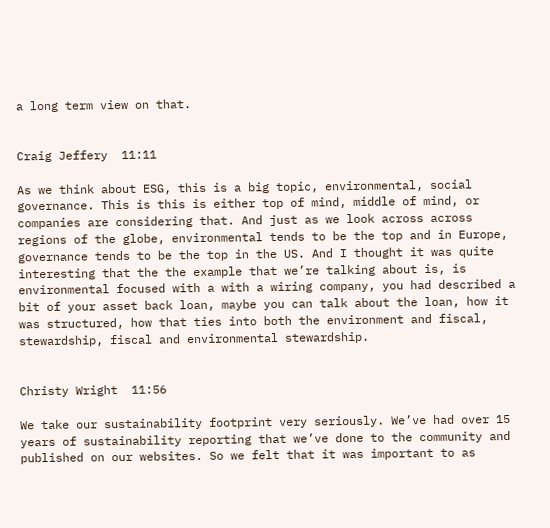a long term view on that.


Craig Jeffery  11:11

As we think about ESG, this is a big topic, environmental, social governance. This is this is either top of mind, middle of mind, or companies are considering that. And just as we look across across regions of the globe, environmental tends to be the top and in Europe, governance tends to be the top in the US. And I thought it was quite interesting that the the example that we’re talking about is, is environmental focused with a with a wiring company, you had described a bit of your asset back loan, maybe you can talk about the loan, how it was structured, how that ties into both the environment and fiscal, stewardship, fiscal and environmental stewardship.


Christy Wright  11:56

We take our sustainability footprint very seriously. We’ve had over 15 years of sustainability reporting that we’ve done to the community and published on our websites. So we felt that it was important to as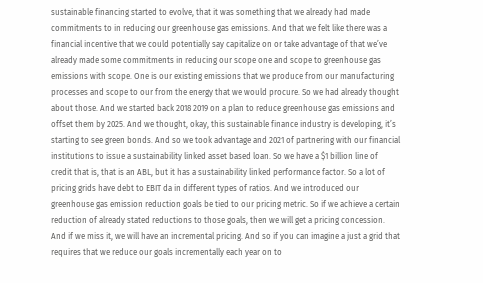sustainable financing started to evolve, that it was something that we already had made commitments to in reducing our greenhouse gas emissions. And that we felt like there was a financial incentive that we could potentially say capitalize on or take advantage of that we’ve already made some commitments in reducing our scope one and scope to greenhouse gas emissions with scope. One is our existing emissions that we produce from our manufacturing processes and scope to our from the energy that we would procure. So we had already thought about those. And we started back 2018 2019 on a plan to reduce greenhouse gas emissions and offset them by 2025. And we thought, okay, this sustainable finance industry is developing, it’s starting to see green bonds. And so we took advantage and 2021 of partnering with our financial institutions to issue a sustainability linked asset based loan. So we have a $1 billion line of credit that is, that is an ABL, but it has a sustainability linked performance factor. So a lot of pricing grids have debt to EBIT da in different types of ratios. And we introduced our greenhouse gas emission reduction goals be tied to our pricing metric. So if we achieve a certain reduction of already stated reductions to those goals, then we will get a pricing concession. And if we miss it, we will have an incremental pricing. And so if you can imagine a just a grid that requires that we reduce our goals incrementally each year on to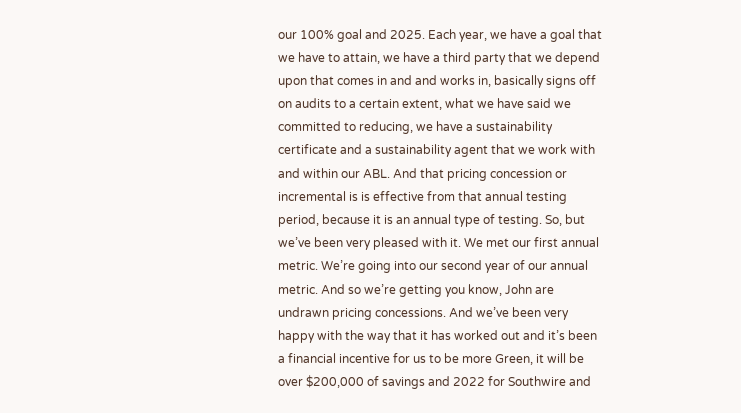our 100% goal and 2025. Each year, we have a goal that we have to attain, we have a third party that we depend upon that comes in and and works in, basically signs off on audits to a certain extent, what we have said we committed to reducing, we have a sustainability certificate and a sustainability agent that we work with and within our ABL. And that pricing concession or incremental is is effective from that annual testing period, because it is an annual type of testing. So, but we’ve been very pleased with it. We met our first annual metric. We’re going into our second year of our annual metric. And so we’re getting you know, John are undrawn pricing concessions. And we’ve been very happy with the way that it has worked out and it’s been a financial incentive for us to be more Green, it will be over $200,000 of savings and 2022 for Southwire and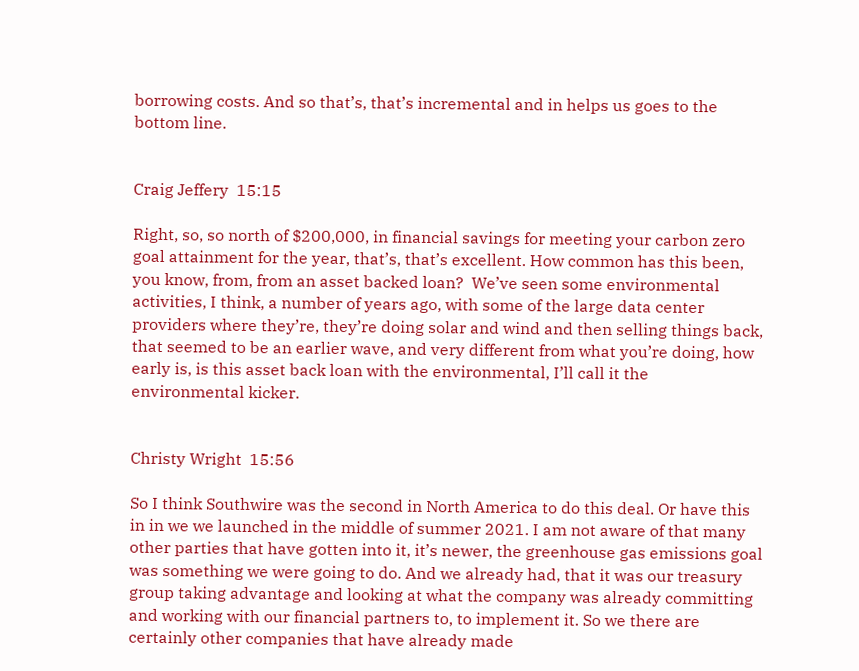borrowing costs. And so that’s, that’s incremental and in helps us goes to the bottom line.


Craig Jeffery  15:15

Right, so, so north of $200,000, in financial savings for meeting your carbon zero goal attainment for the year, that’s, that’s excellent. How common has this been, you know, from, from an asset backed loan?  We’ve seen some environmental activities, I think, a number of years ago, with some of the large data center providers where they’re, they’re doing solar and wind and then selling things back, that seemed to be an earlier wave, and very different from what you’re doing, how early is, is this asset back loan with the environmental, I’ll call it the environmental kicker.


Christy Wright  15:56

So I think Southwire was the second in North America to do this deal. Or have this in in we we launched in the middle of summer 2021. I am not aware of that many other parties that have gotten into it, it’s newer, the greenhouse gas emissions goal was something we were going to do. And we already had, that it was our treasury group taking advantage and looking at what the company was already committing and working with our financial partners to, to implement it. So we there are certainly other companies that have already made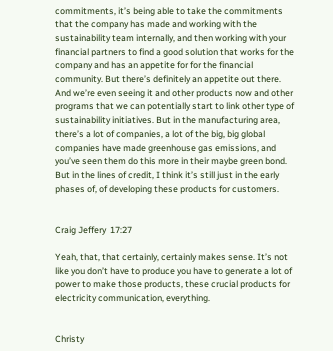commitments, it’s being able to take the commitments that the company has made and working with the sustainability team internally, and then working with your financial partners to find a good solution that works for the company and has an appetite for for the financial community. But there’s definitely an appetite out there. And we’re even seeing it and other products now and other programs that we can potentially start to link other type of sustainability initiatives. But in the manufacturing area, there’s a lot of companies, a lot of the big, big global companies have made greenhouse gas emissions, and you’ve seen them do this more in their maybe green bond. But in the lines of credit, I think it’s still just in the early phases of, of developing these products for customers.


Craig Jeffery  17:27

Yeah, that, that certainly, certainly makes sense. It’s not like you don’t have to produce you have to generate a lot of power to make those products, these crucial products for electricity communication, everything.


Christy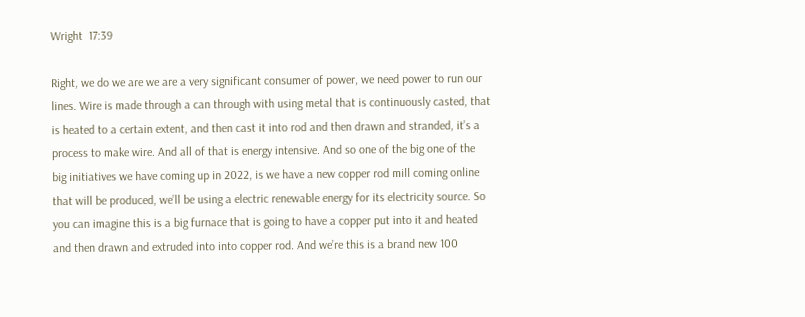Wright  17:39

Right, we do we are we are a very significant consumer of power, we need power to run our lines. Wire is made through a can through with using metal that is continuously casted, that is heated to a certain extent, and then cast it into rod and then drawn and stranded, it’s a process to make wire. And all of that is energy intensive. And so one of the big one of the big initiatives we have coming up in 2022, is we have a new copper rod mill coming online that will be produced, we’ll be using a electric renewable energy for its electricity source. So you can imagine this is a big furnace that is going to have a copper put into it and heated and then drawn and extruded into into copper rod. And we’re this is a brand new 100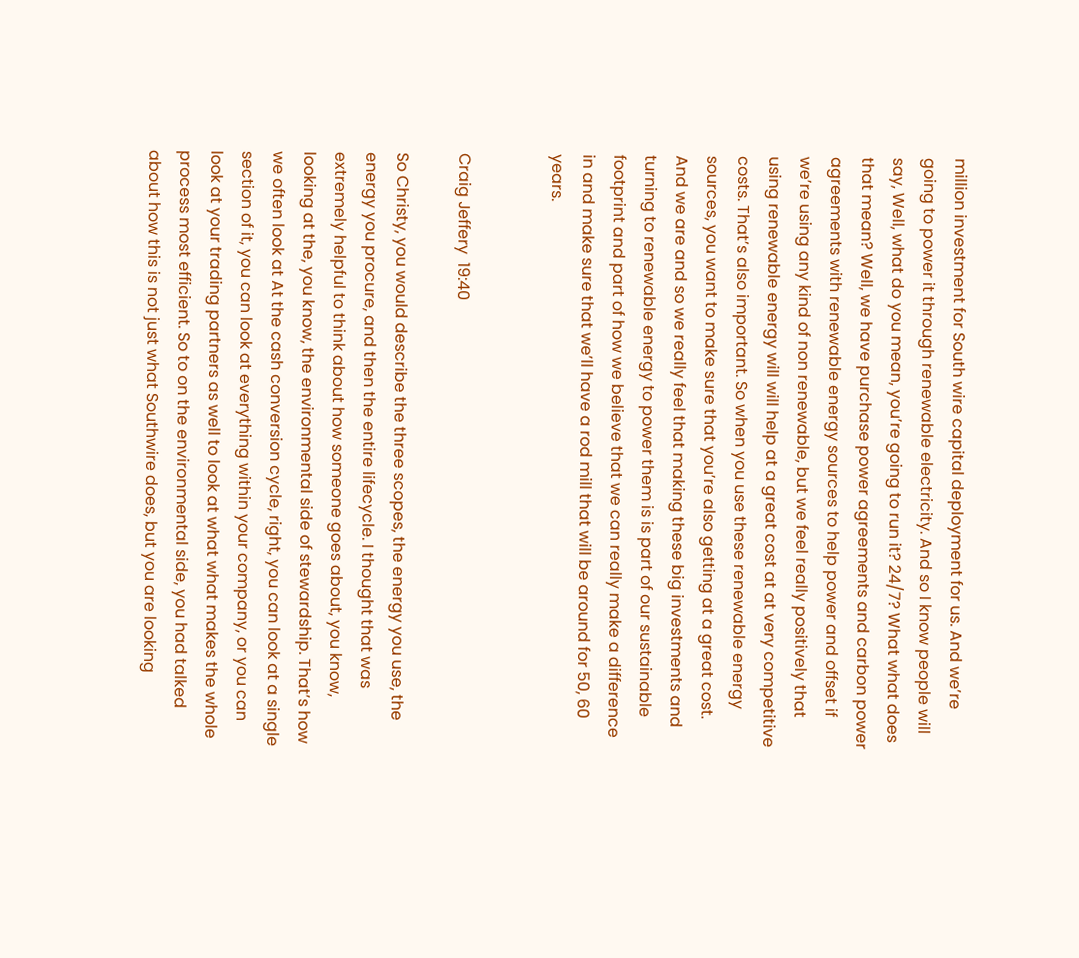million investment for South wire capital deployment for us. And we’re going to power it through renewable electricity. And so I know people will say, Well, what do you mean, you’re going to run it? 24/7? What what does that mean? Well, we have purchase power agreements and carbon power agreements with renewable energy sources to help power and offset if we’re using any kind of non renewable, but we feel really positively that using renewable energy will will help at a great cost at at very competitive costs. That’s also important. So when you use these renewable energy sources, you want to make sure that you’re also getting at a great cost. And we are and so we really feel that making these big investments and turning to renewable energy to power them is is part of our sustainable footprint and part of how we believe that we can really make a difference in and make sure that we’ll have a rod mill that will be around for 50, 60 years.


Craig Jeffery  19:40

So Christy, you would describe the three scopes, the energy you use, the energy you procure, and then the entire lifecycle. I thought that was extremely helpful to think about how someone goes about, you know, looking at the, you know, the environmental side of stewardship. That’s how we often look at At the cash conversion cycle, right, you can look at a single section of it, you can look at everything within your company, or you can look at your trading partners as well to look at what what makes the whole process most efficient. So to on the environmental side, you had talked about how this is not just what Southwire does, but you are looking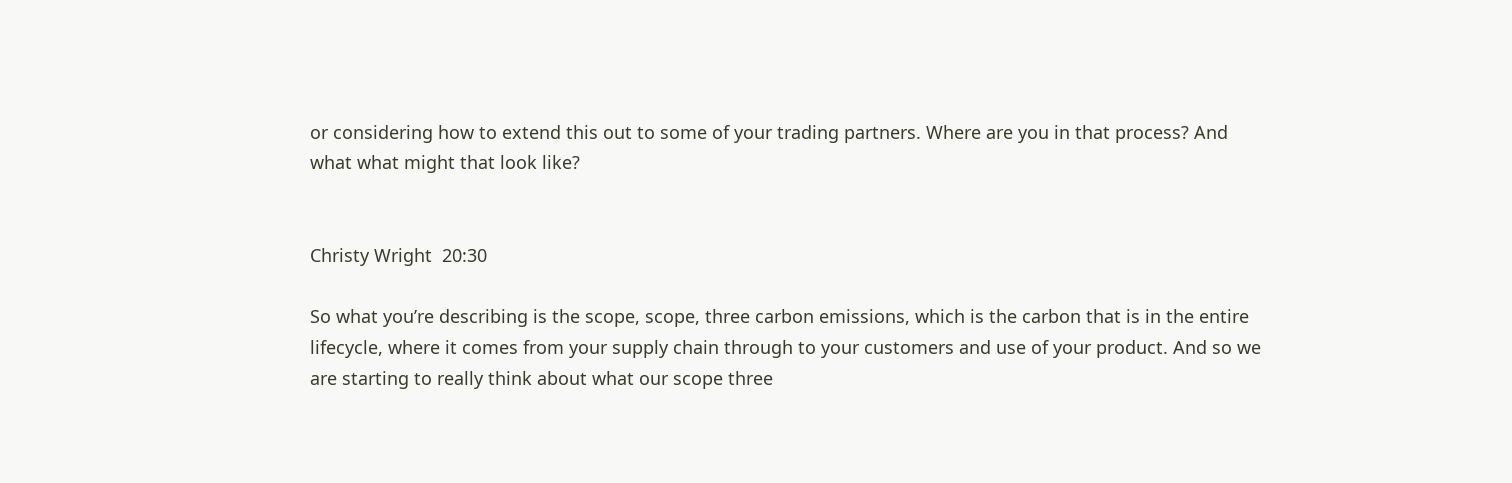or considering how to extend this out to some of your trading partners. Where are you in that process? And what what might that look like?


Christy Wright  20:30

So what you’re describing is the scope, scope, three carbon emissions, which is the carbon that is in the entire lifecycle, where it comes from your supply chain through to your customers and use of your product. And so we are starting to really think about what our scope three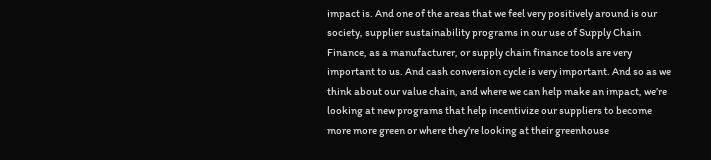impact is. And one of the areas that we feel very positively around is our society, supplier sustainability programs in our use of Supply Chain Finance, as a manufacturer, or supply chain finance tools are very important to us. And cash conversion cycle is very important. And so as we think about our value chain, and where we can help make an impact, we’re looking at new programs that help incentivize our suppliers to become more more green or where they’re looking at their greenhouse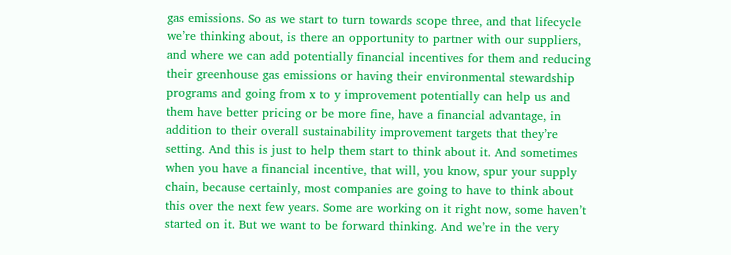gas emissions. So as we start to turn towards scope three, and that lifecycle we’re thinking about, is there an opportunity to partner with our suppliers, and where we can add potentially financial incentives for them and reducing their greenhouse gas emissions or having their environmental stewardship programs and going from x to y improvement potentially can help us and them have better pricing or be more fine, have a financial advantage, in addition to their overall sustainability improvement targets that they’re setting. And this is just to help them start to think about it. And sometimes when you have a financial incentive, that will, you know, spur your supply chain, because certainly, most companies are going to have to think about this over the next few years. Some are working on it right now, some haven’t started on it. But we want to be forward thinking. And we’re in the very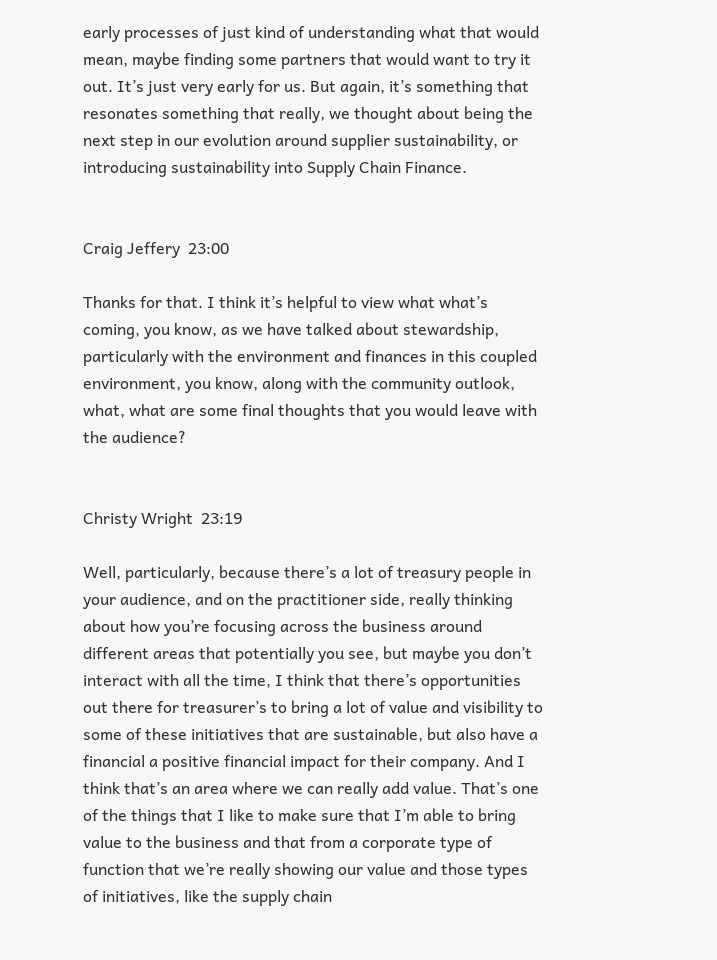early processes of just kind of understanding what that would mean, maybe finding some partners that would want to try it out. It’s just very early for us. But again, it’s something that resonates something that really, we thought about being the next step in our evolution around supplier sustainability, or introducing sustainability into Supply Chain Finance.


Craig Jeffery  23:00

Thanks for that. I think it’s helpful to view what what’s coming, you know, as we have talked about stewardship, particularly with the environment and finances in this coupled environment, you know, along with the community outlook, what, what are some final thoughts that you would leave with the audience?


Christy Wright  23:19

Well, particularly, because there’s a lot of treasury people in your audience, and on the practitioner side, really thinking about how you’re focusing across the business around different areas that potentially you see, but maybe you don’t interact with all the time, I think that there’s opportunities out there for treasurer’s to bring a lot of value and visibility to some of these initiatives that are sustainable, but also have a financial a positive financial impact for their company. And I think that’s an area where we can really add value. That’s one of the things that I like to make sure that I’m able to bring value to the business and that from a corporate type of function that we’re really showing our value and those types of initiatives, like the supply chain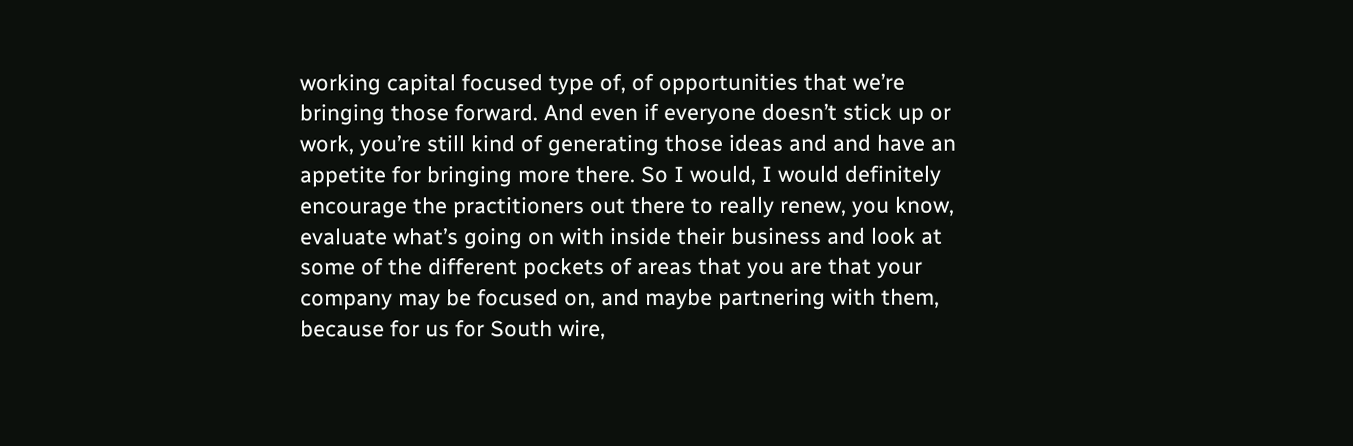working capital focused type of, of opportunities that we’re bringing those forward. And even if everyone doesn’t stick up or work, you’re still kind of generating those ideas and and have an appetite for bringing more there. So I would, I would definitely encourage the practitioners out there to really renew, you know, evaluate what’s going on with inside their business and look at some of the different pockets of areas that you are that your company may be focused on, and maybe partnering with them, because for us for South wire,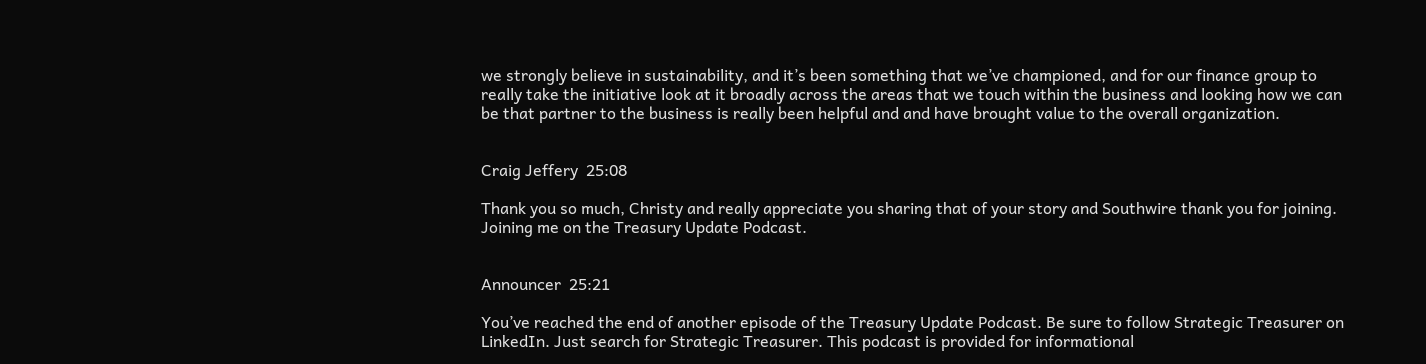we strongly believe in sustainability, and it’s been something that we’ve championed, and for our finance group to really take the initiative look at it broadly across the areas that we touch within the business and looking how we can be that partner to the business is really been helpful and and have brought value to the overall organization.


Craig Jeffery  25:08

Thank you so much, Christy and really appreciate you sharing that of your story and Southwire thank you for joining. Joining me on the Treasury Update Podcast.


Announcer  25:21

You’ve reached the end of another episode of the Treasury Update Podcast. Be sure to follow Strategic Treasurer on LinkedIn. Just search for Strategic Treasurer. This podcast is provided for informational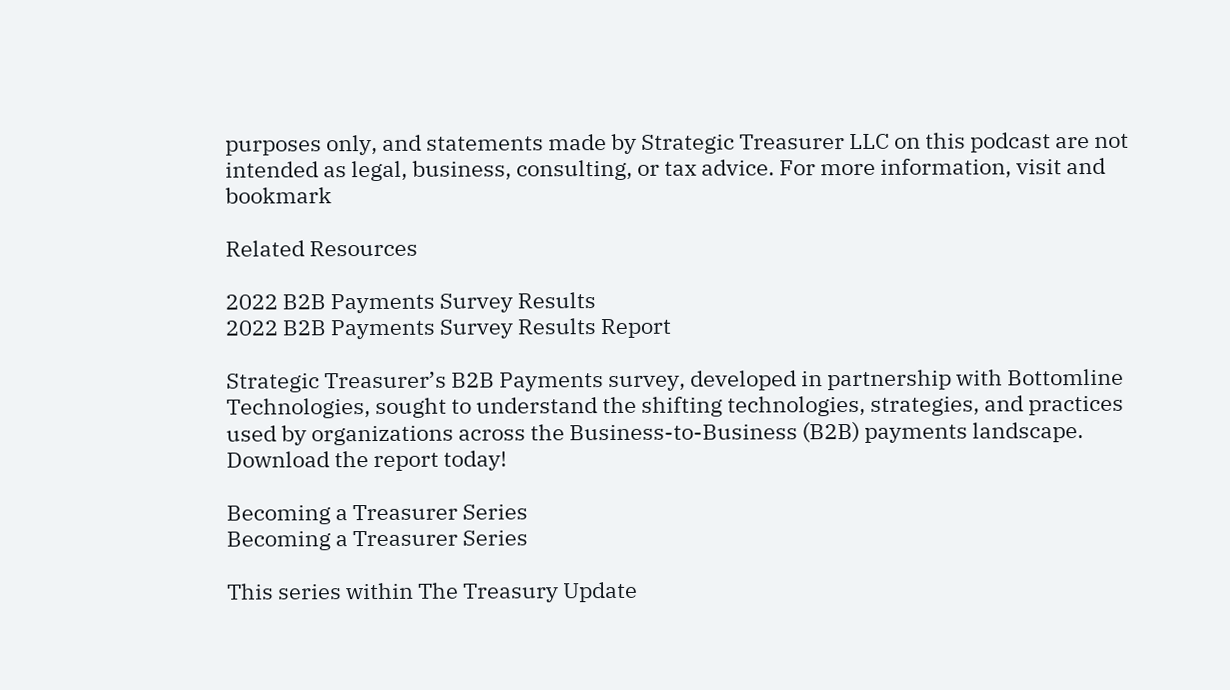purposes only, and statements made by Strategic Treasurer LLC on this podcast are not intended as legal, business, consulting, or tax advice. For more information, visit and bookmark

Related Resources

2022 B2B Payments Survey Results
2022 B2B Payments Survey Results Report

Strategic Treasurer’s B2B Payments survey, developed in partnership with Bottomline Technologies, sought to understand the shifting technologies, strategies, and practices used by organizations across the Business-to-Business (B2B) payments landscape. Download the report today!

Becoming a Treasurer Series
Becoming a Treasurer Series

This series within The Treasury Update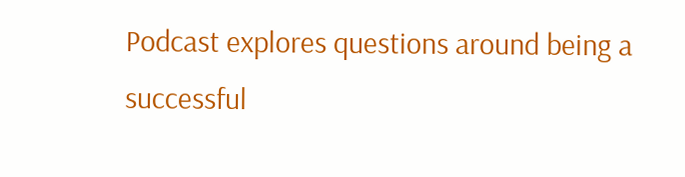Podcast explores questions around being a successful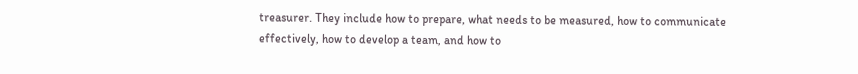treasurer. They include how to prepare, what needs to be measured, how to communicate effectively, how to develop a team, and how to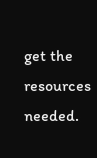get the resources needed.